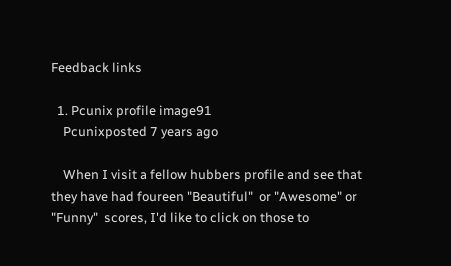Feedback links

  1. Pcunix profile image91
    Pcunixposted 7 years ago

    When I visit a fellow hubbers profile and see that they have had foureen "Beautiful"  or "Awesome" or "Funny"  scores, I'd like to click on those to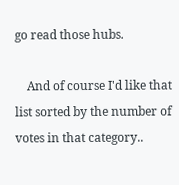go read those hubs.

    And of course I'd like that list sorted by the number of votes in that category..